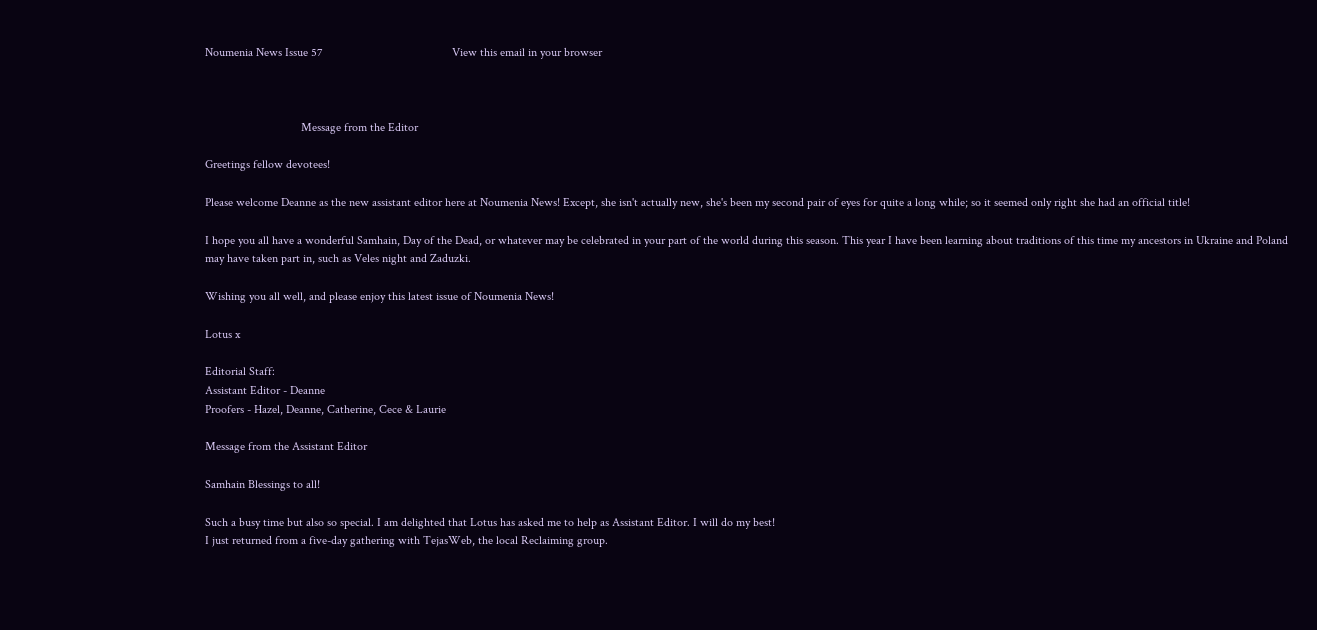Noumenia News Issue 57                                           View this email in your browser



                                Message from the Editor

Greetings fellow devotees!

Please welcome Deanne as the new assistant editor here at Noumenia News! Except, she isn't actually new, she's been my second pair of eyes for quite a long while; so it seemed only right she had an official title!

I hope you all have a wonderful Samhain, Day of the Dead, or whatever may be celebrated in your part of the world during this season. This year I have been learning about traditions of this time my ancestors in Ukraine and Poland may have taken part in, such as Veles night and Zaduzki.

Wishing you all well, and please enjoy this latest issue of Noumenia News!

Lotus x

Editorial Staff:
Assistant Editor - Deanne
Proofers - Hazel, Deanne, Catherine, Cece & Laurie

Message from the Assistant Editor

Samhain Blessings to all!

Such a busy time but also so special. I am delighted that Lotus has asked me to help as Assistant Editor. I will do my best!
I just returned from a five-day gathering with TejasWeb, the local Reclaiming group.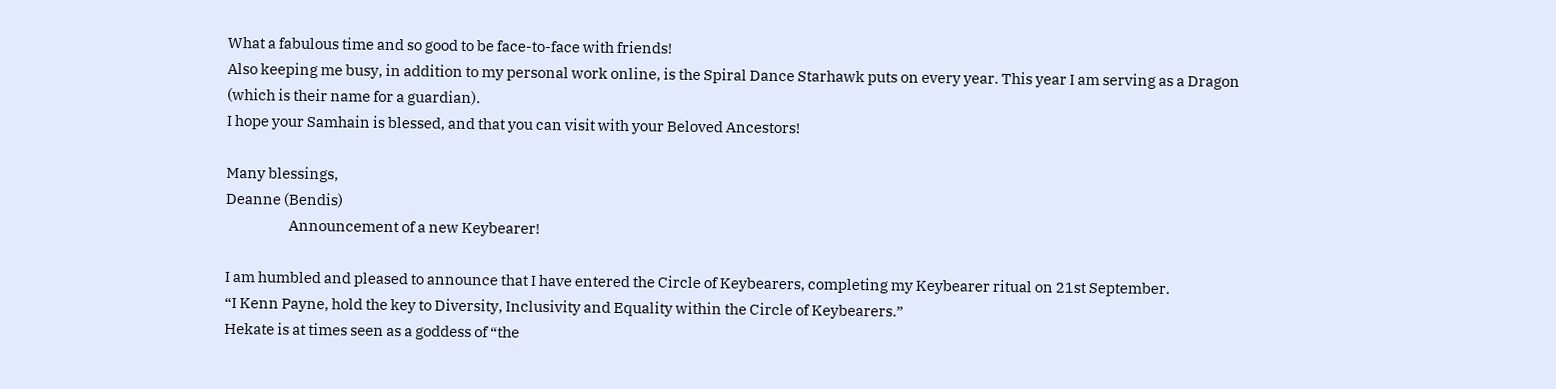What a fabulous time and so good to be face-to-face with friends!
Also keeping me busy, in addition to my personal work online, is the Spiral Dance Starhawk puts on every year. This year I am serving as a Dragon (which is their name for a guardian).
I hope your Samhain is blessed, and that you can visit with your Beloved Ancestors!

Many blessings,
Deanne (Bendis)
                     Announcement of a new Keybearer!

I am humbled and pleased to announce that I have entered the Circle of Keybearers, completing my Keybearer ritual on 21st September.
“I Kenn Payne, hold the key to Diversity, Inclusivity and Equality within the Circle of Keybearers.”
Hekate is at times seen as a goddess of “the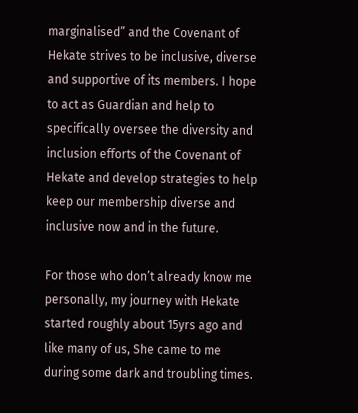marginalised” and the Covenant of Hekate strives to be inclusive, diverse and supportive of its members. I hope to act as Guardian and help to specifically oversee the diversity and inclusion efforts of the Covenant of Hekate and develop strategies to help keep our membership diverse and inclusive now and in the future.

For those who don’t already know me personally, my journey with Hekate started roughly about 15yrs ago and like many of us, She came to me during some dark and troubling times.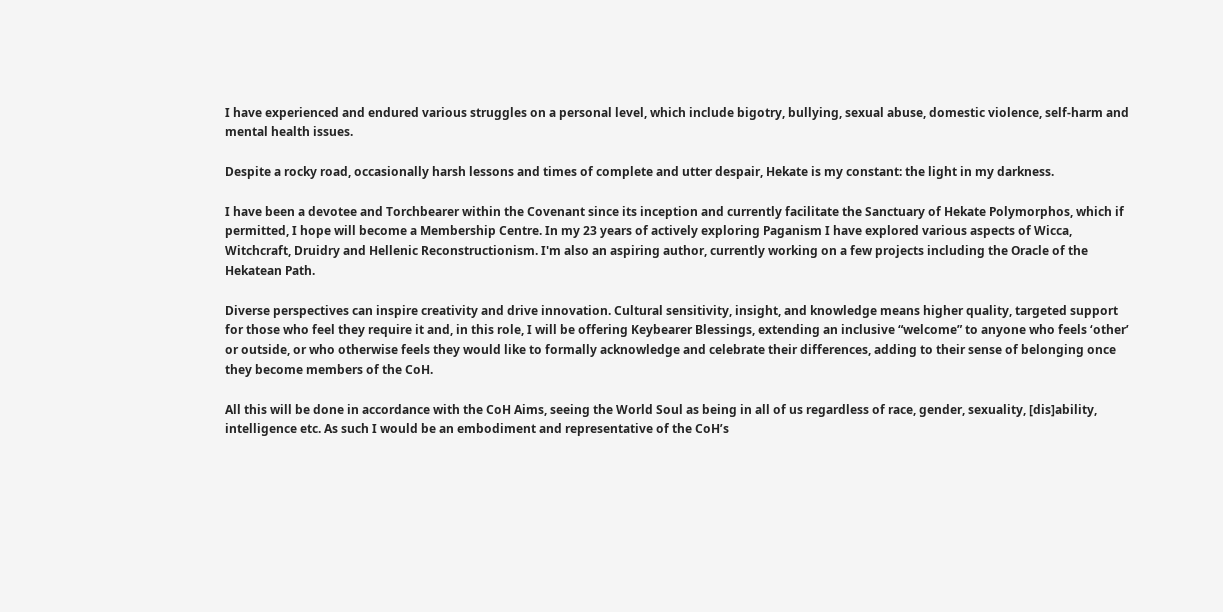I have experienced and endured various struggles on a personal level, which include bigotry, bullying, sexual abuse, domestic violence, self-harm and mental health issues.

Despite a rocky road, occasionally harsh lessons and times of complete and utter despair, Hekate is my constant: the light in my darkness.

I have been a devotee and Torchbearer within the Covenant since its inception and currently facilitate the Sanctuary of Hekate Polymorphos, which if permitted, I hope will become a Membership Centre. In my 23 years of actively exploring Paganism I have explored various aspects of Wicca, Witchcraft, Druidry and Hellenic Reconstructionism. I'm also an aspiring author, currently working on a few projects including the Oracle of the Hekatean Path.

Diverse perspectives can inspire creativity and drive innovation. Cultural sensitivity, insight, and knowledge means higher quality, targeted support for those who feel they require it and, in this role, I will be offering Keybearer Blessings, extending an inclusive “welcome” to anyone who feels ‘other’ or outside, or who otherwise feels they would like to formally acknowledge and celebrate their differences, adding to their sense of belonging once they become members of the CoH.

All this will be done in accordance with the CoH Aims, seeing the World Soul as being in all of us regardless of race, gender, sexuality, [dis]ability, intelligence etc. As such I would be an embodiment and representative of the CoH’s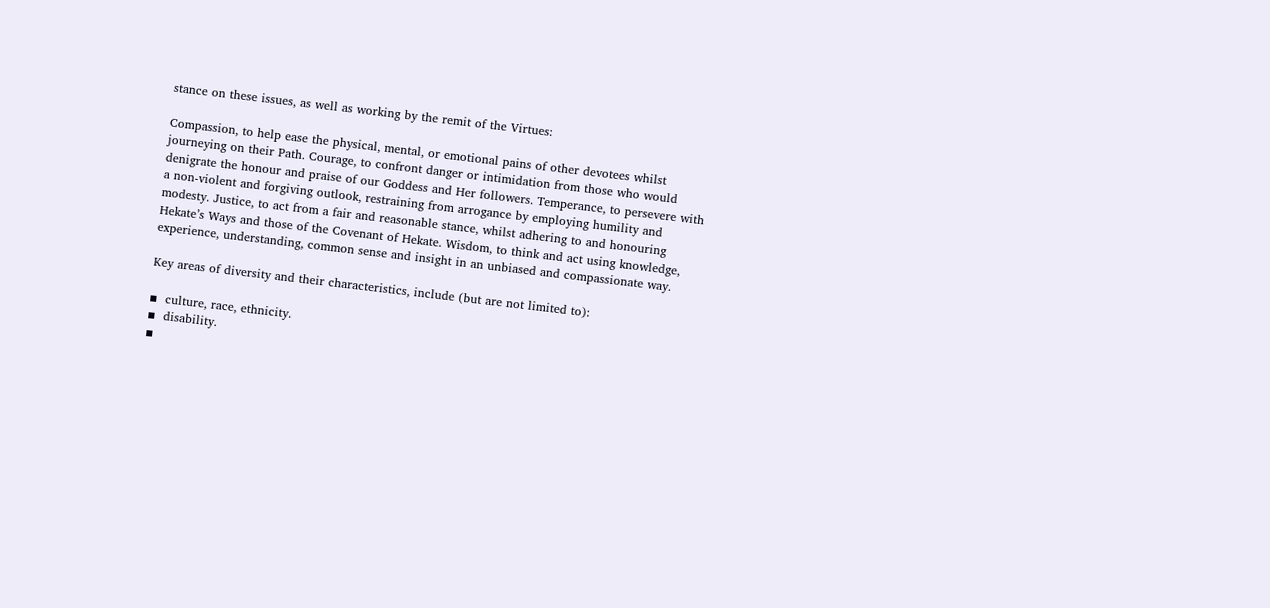stance on these issues, as well as working by the remit of the Virtues:

Compassion, to help ease the physical, mental, or emotional pains of other devotees whilst journeying on their Path. Courage, to confront danger or intimidation from those who would denigrate the honour and praise of our Goddess and Her followers. Temperance, to persevere with a non-violent and forgiving outlook, restraining from arrogance by employing humility and modesty. Justice, to act from a fair and reasonable stance, whilst adhering to and honouring Hekate’s Ways and those of the Covenant of Hekate. Wisdom, to think and act using knowledge, experience, understanding, common sense and insight in an unbiased and compassionate way.

Key areas of diversity and their characteristics, include (but are not limited to):

▪  culture, race, ethnicity.
▪  disability.
▪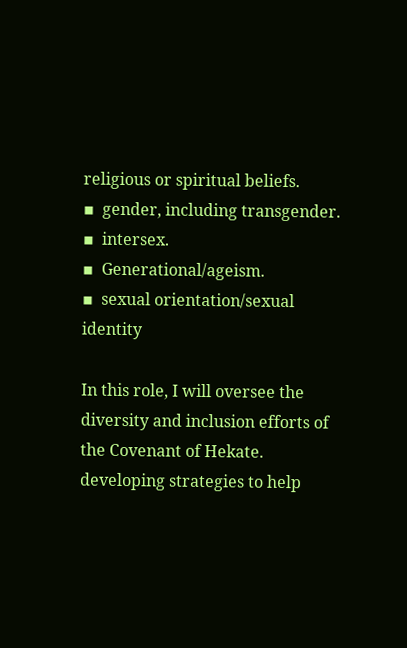religious or spiritual beliefs.
▪  gender, including transgender.
▪  intersex.
▪  Generational/ageism.
▪  sexual orientation/sexual identity

In this role, I will oversee the diversity and inclusion efforts of the Covenant of Hekate. developing strategies to help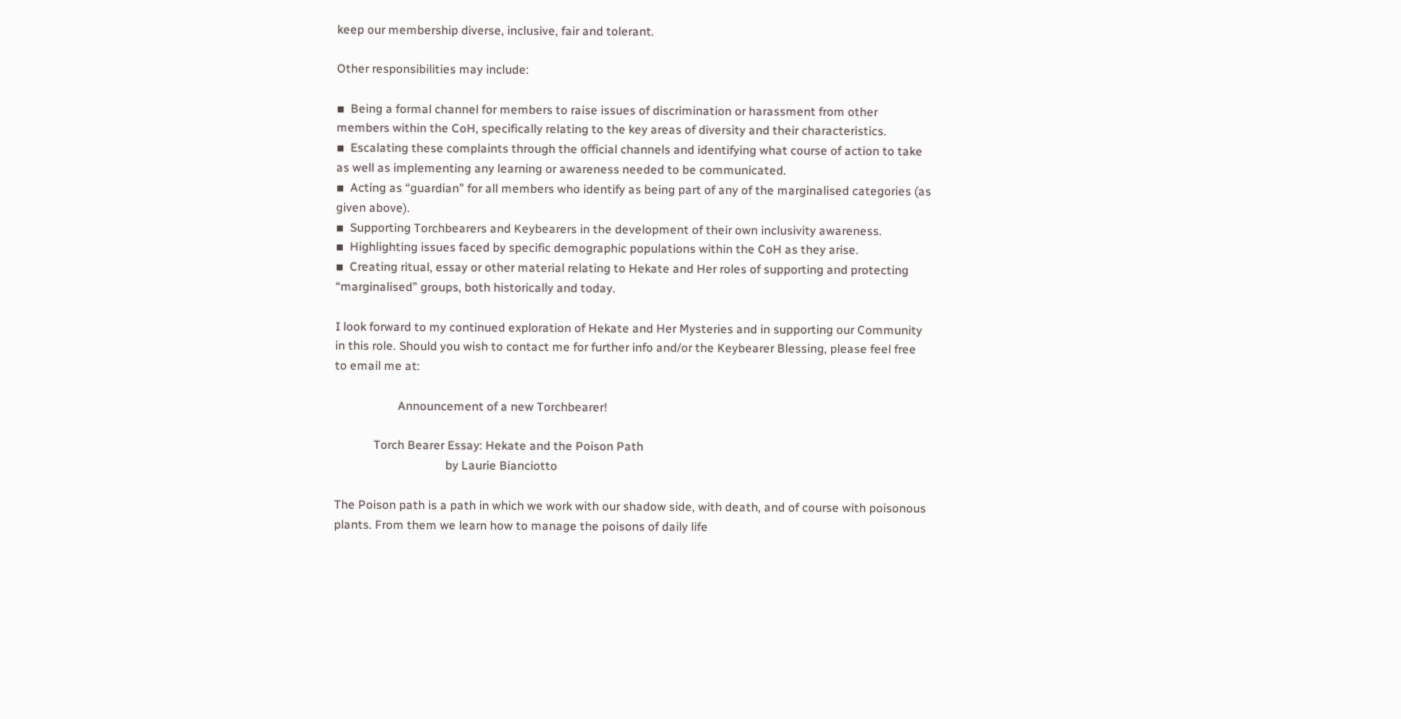keep our membership diverse, inclusive, fair and tolerant.

Other responsibilities may include:

▪  Being a formal channel for members to raise issues of discrimination or harassment from other members within the CoH, specifically relating to the key areas of diversity and their characteristics.
▪  Escalating these complaints through the official channels and identifying what course of action to take as well as implementing any learning or awareness needed to be communicated.
▪  Acting as “guardian” for all members who identify as being part of any of the marginalised categories (as given above).
▪  Supporting Torchbearers and Keybearers in the development of their own inclusivity awareness.
▪  Highlighting issues faced by specific demographic populations within the CoH as they arise.
▪  Creating ritual, essay or other material relating to Hekate and Her roles of supporting and protecting “marginalised” groups, both historically and today.

I look forward to my continued exploration of Hekate and Her Mysteries and in supporting our Community in this role. Should you wish to contact me for further info and/or the Keybearer Blessing, please feel free to email me at:

                     Announcement of a new Torchbearer!

             Torch Bearer Essay: Hekate and the Poison Path
                                     by Laurie Bianciotto

The Poison path is a path in which we work with our shadow side, with death, and of course with poisonous plants. From them we learn how to manage the poisons of daily life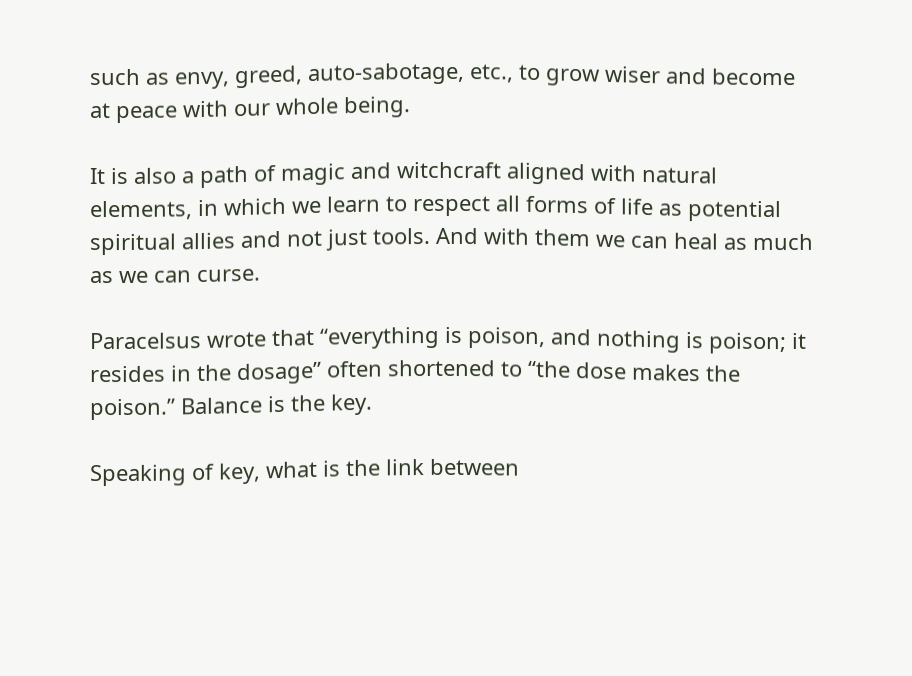such as envy, greed, auto-sabotage, etc., to grow wiser and become at peace with our whole being.

It is also a path of magic and witchcraft aligned with natural elements, in which we learn to respect all forms of life as potential spiritual allies and not just tools. And with them we can heal as much as we can curse.

Paracelsus wrote that “everything is poison, and nothing is poison; it resides in the dosage” often shortened to “the dose makes the poison.” Balance is the key.

Speaking of key, what is the link between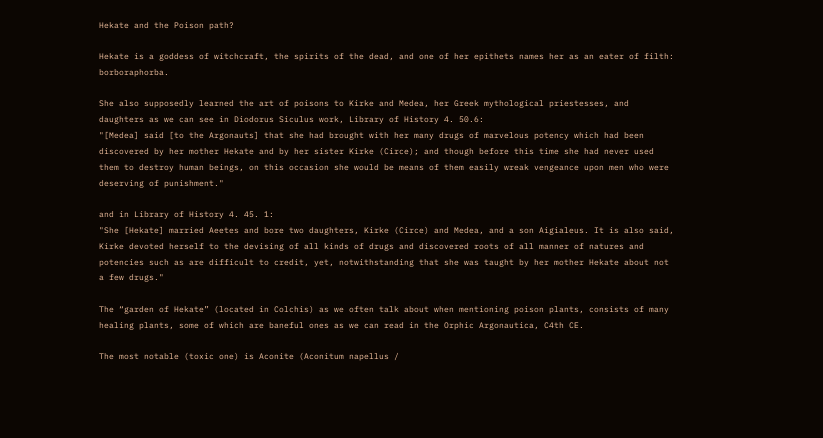Hekate and the Poison path?

Hekate is a goddess of witchcraft, the spirits of the dead, and one of her epithets names her as an eater of filth: borboraphorba.

She also supposedly learned the art of poisons to Kirke and Medea, her Greek mythological priestesses, and daughters as we can see in Diodorus Siculus work, Library of History 4. 50.6:
"[Medea] said [to the Argonauts] that she had brought with her many drugs of marvelous potency which had been discovered by her mother Hekate and by her sister Kirke (Circe); and though before this time she had never used them to destroy human beings, on this occasion she would be means of them easily wreak vengeance upon men who were deserving of punishment."

and in Library of History 4. 45. 1:
"She [Hekate] married Aeetes and bore two daughters, Kirke (Circe) and Medea, and a son Aigialeus. It is also said, Kirke devoted herself to the devising of all kinds of drugs and discovered roots of all manner of natures and potencies such as are difficult to credit, yet, notwithstanding that she was taught by her mother Hekate about not a few drugs."

The “garden of Hekate” (located in Colchis) as we often talk about when mentioning poison plants, consists of many healing plants, some of which are baneful ones as we can read in the Orphic Argonautica, C4th CE.

The most notable (toxic one) is Aconite (Aconitum napellus /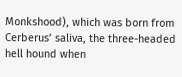Monkshood), which was born from Cerberus’ saliva, the three-headed hell hound when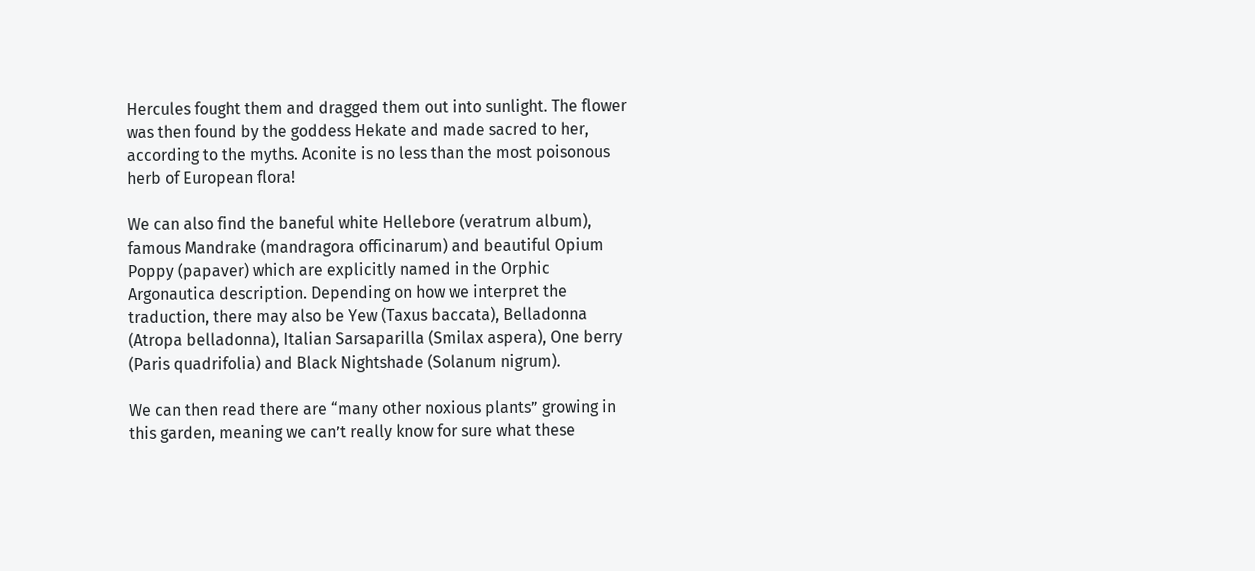Hercules fought them and dragged them out into sunlight. The flower was then found by the goddess Hekate and made sacred to her, according to the myths. Aconite is no less than the most poisonous herb of European flora!

We can also find the baneful white Hellebore (veratrum album), famous Mandrake (mandragora officinarum) and beautiful Opium Poppy (papaver) which are explicitly named in the Orphic Argonautica description. Depending on how we interpret the traduction, there may also be Yew (Taxus baccata), Belladonna (Atropa belladonna), Italian Sarsaparilla (Smilax aspera), One berry (Paris quadrifolia) and Black Nightshade (Solanum nigrum).

We can then read there are “many other noxious plants” growing in this garden, meaning we can’t really know for sure what these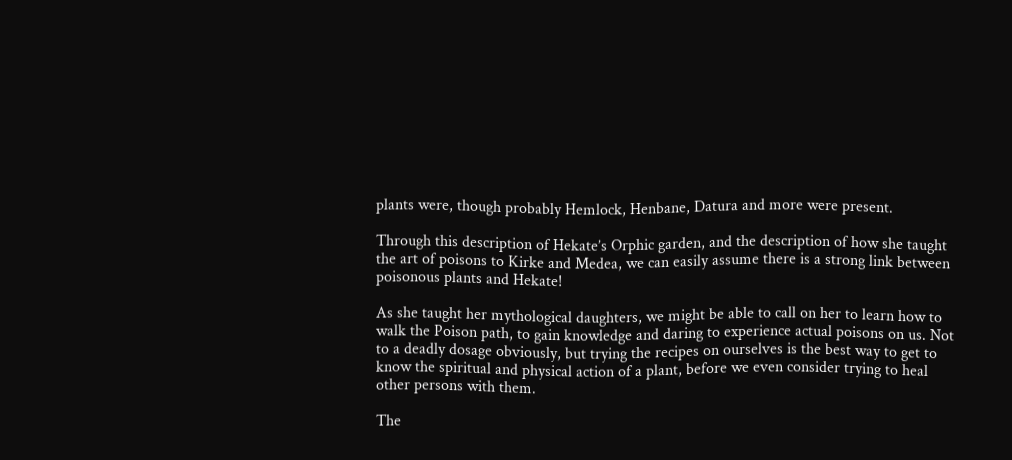plants were, though probably Hemlock, Henbane, Datura and more were present.

Through this description of Hekate’s Orphic garden, and the description of how she taught the art of poisons to Kirke and Medea, we can easily assume there is a strong link between poisonous plants and Hekate!

As she taught her mythological daughters, we might be able to call on her to learn how to walk the Poison path, to gain knowledge and daring to experience actual poisons on us. Not to a deadly dosage obviously, but trying the recipes on ourselves is the best way to get to know the spiritual and physical action of a plant, before we even consider trying to heal other persons with them.

The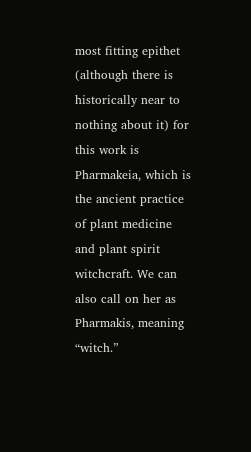most fitting epithet (although there is historically near to nothing about it) for this work is Pharmakeia, which is the ancient practice of plant medicine and plant spirit witchcraft. We can also call on her as Pharmakis, meaning “witch.”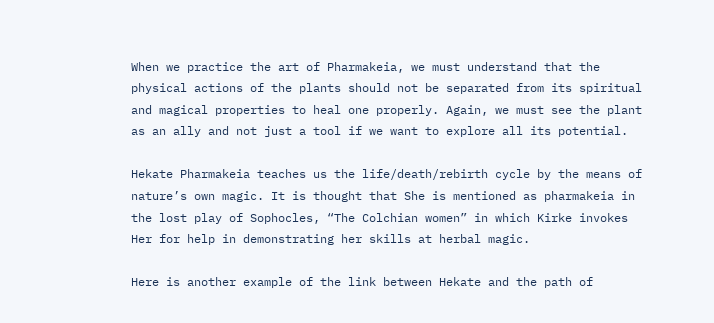When we practice the art of Pharmakeia, we must understand that the physical actions of the plants should not be separated from its spiritual and magical properties to heal one properly. Again, we must see the plant as an ally and not just a tool if we want to explore all its potential.

Hekate Pharmakeia teaches us the life/death/rebirth cycle by the means of nature’s own magic. It is thought that She is mentioned as pharmakeia in the lost play of Sophocles, “The Colchian women” in which Kirke invokes Her for help in demonstrating her skills at herbal magic.

Here is another example of the link between Hekate and the path of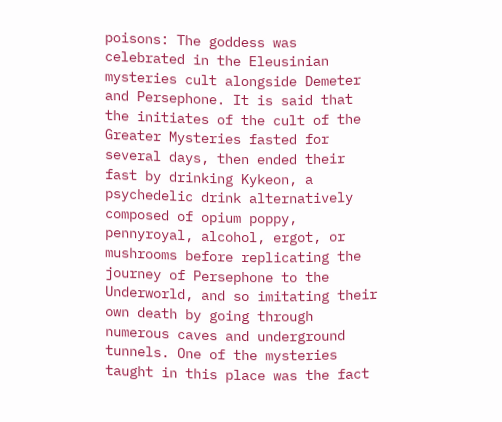poisons: The goddess was celebrated in the Eleusinian mysteries cult alongside Demeter and Persephone. It is said that the initiates of the cult of the Greater Mysteries fasted for several days, then ended their fast by drinking Kykeon, a psychedelic drink alternatively composed of opium poppy, pennyroyal, alcohol, ergot, or mushrooms before replicating the journey of Persephone to the Underworld, and so imitating their own death by going through numerous caves and underground tunnels. One of the mysteries taught in this place was the fact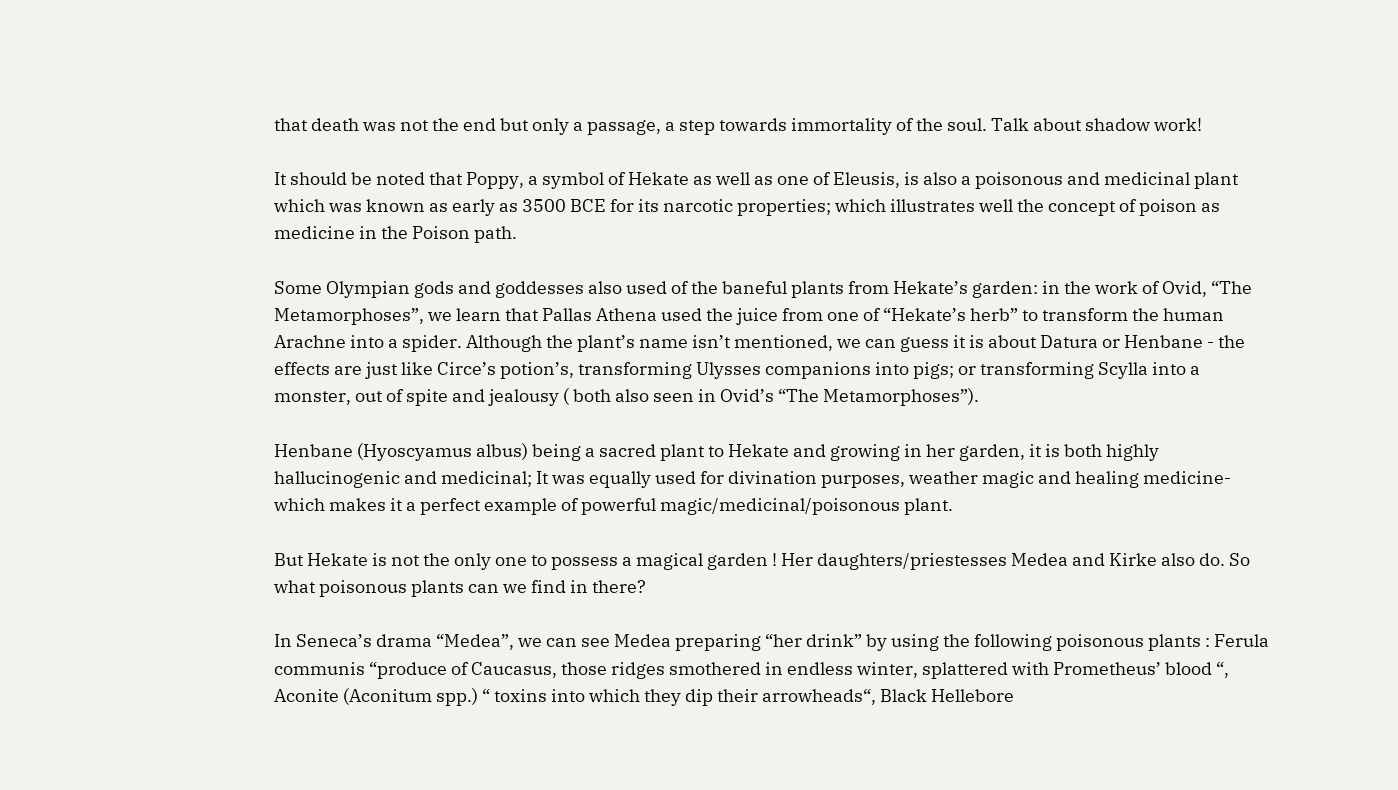that death was not the end but only a passage, a step towards immortality of the soul. Talk about shadow work!

It should be noted that Poppy, a symbol of Hekate as well as one of Eleusis, is also a poisonous and medicinal plant which was known as early as 3500 BCE for its narcotic properties; which illustrates well the concept of poison as medicine in the Poison path.

Some Olympian gods and goddesses also used of the baneful plants from Hekate’s garden: in the work of Ovid, “The Metamorphoses”, we learn that Pallas Athena used the juice from one of “Hekate’s herb” to transform the human Arachne into a spider. Although the plant’s name isn’t mentioned, we can guess it is about Datura or Henbane - the effects are just like Circe’s potion’s, transforming Ulysses companions into pigs; or transforming Scylla into a monster, out of spite and jealousy ( both also seen in Ovid’s “The Metamorphoses”).

Henbane (Hyoscyamus albus) being a sacred plant to Hekate and growing in her garden, it is both highly hallucinogenic and medicinal; It was equally used for divination purposes, weather magic and healing medicine- which makes it a perfect example of powerful magic/medicinal/poisonous plant.

But Hekate is not the only one to possess a magical garden ! Her daughters/priestesses Medea and Kirke also do. So what poisonous plants can we find in there?

In Seneca’s drama “Medea”, we can see Medea preparing “her drink” by using the following poisonous plants : Ferula communis “produce of Caucasus, those ridges smothered in endless winter, splattered with Prometheus’ blood “, Aconite (Aconitum spp.) “ toxins into which they dip their arrowheads“, Black Hellebore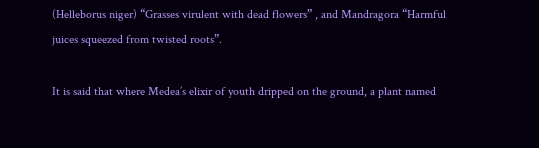(Helleborus niger) “Grasses virulent with dead flowers” , and Mandragora “Harmful juices squeezed from twisted roots”.

It is said that where Medea’s elixir of youth dripped on the ground, a plant named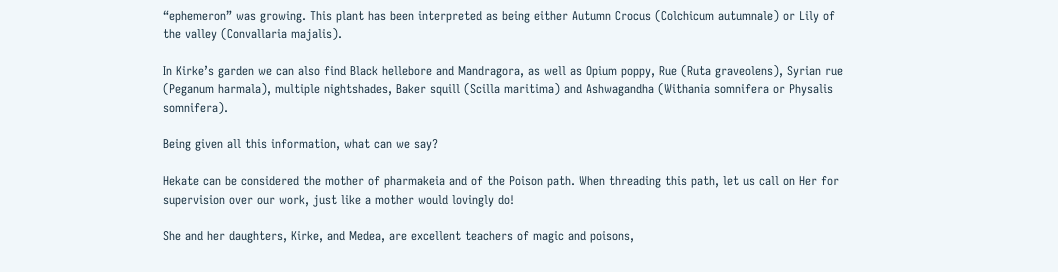“ephemeron” was growing. This plant has been interpreted as being either Autumn Crocus (Colchicum autumnale) or Lily of the valley (Convallaria majalis).

In Kirke’s garden we can also find Black hellebore and Mandragora, as well as Opium poppy, Rue (Ruta graveolens), Syrian rue (Peganum harmala), multiple nightshades, Baker squill (Scilla maritima) and Ashwagandha (Withania somnifera or Physalis somnifera).

Being given all this information, what can we say?

Hekate can be considered the mother of pharmakeia and of the Poison path. When threading this path, let us call on Her for supervision over our work, just like a mother would lovingly do!

She and her daughters, Kirke, and Medea, are excellent teachers of magic and poisons,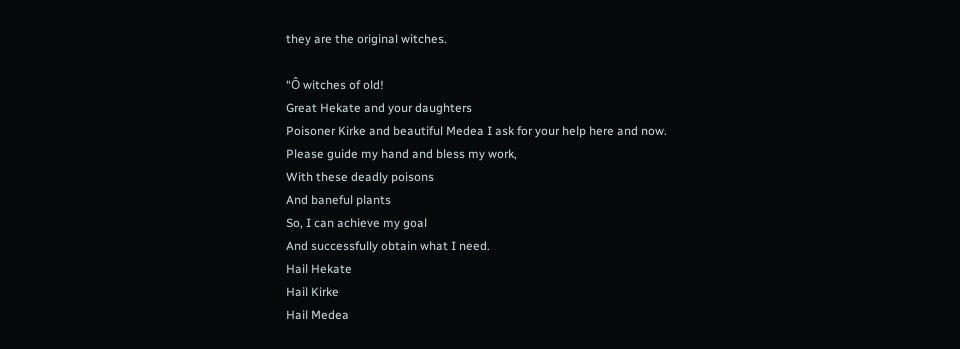they are the original witches.

“Ô witches of old!
Great Hekate and your daughters
Poisoner Kirke and beautiful Medea I ask for your help here and now.
Please guide my hand and bless my work,
With these deadly poisons
And baneful plants
So, I can achieve my goal
And successfully obtain what I need.
Hail Hekate
Hail Kirke
Hail Medea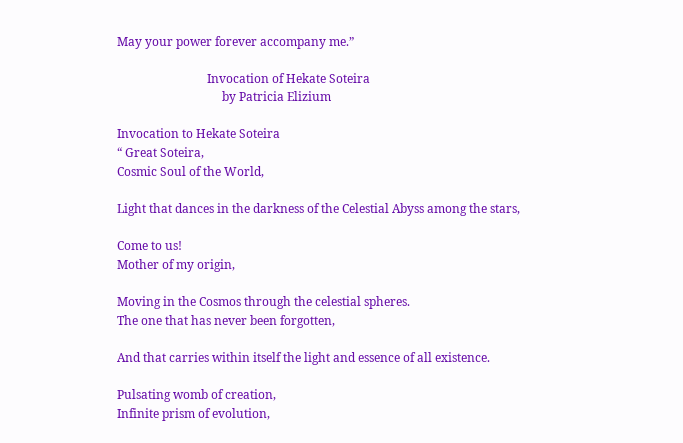May your power forever accompany me.”

                              Invocation of Hekate Soteira
                                   by Patricia Elizium

Invocation to Hekate Soteira
“ Great Soteira,
Cosmic Soul of the World,

Light that dances in the darkness of the Celestial Abyss among the stars,

Come to us!
Mother of my origin,

Moving in the Cosmos through the celestial spheres.
The one that has never been forgotten,

And that carries within itself the light and essence of all existence.

Pulsating womb of creation,
Infinite prism of evolution,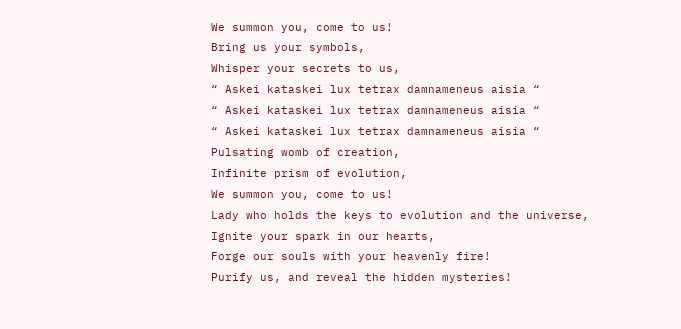We summon you, come to us!
Bring us your symbols,
Whisper your secrets to us,
“ Askei kataskei lux tetrax damnameneus aisia “
“ Askei kataskei lux tetrax damnameneus aisia “
“ Askei kataskei lux tetrax damnameneus aisia “
Pulsating womb of creation,
Infinite prism of evolution,
We summon you, come to us!
Lady who holds the keys to evolution and the universe,
Ignite your spark in our hearts,
Forge our souls with your heavenly fire!
Purify us, and reveal the hidden mysteries!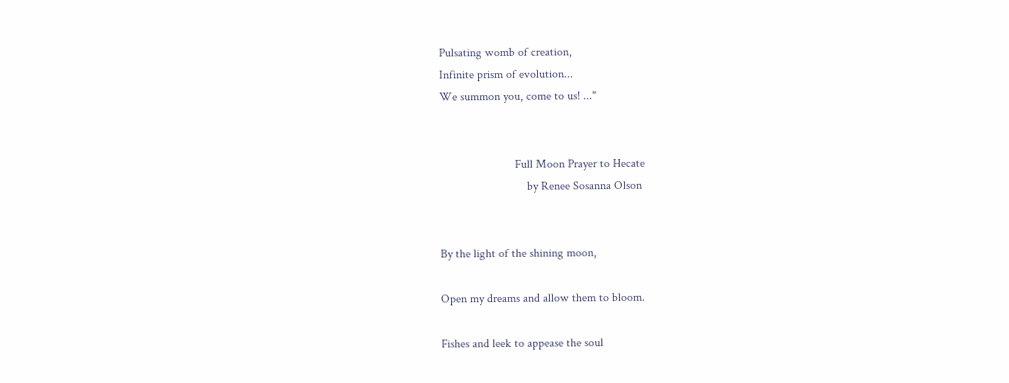Pulsating womb of creation,
Infinite prism of evolution...
We summon you, come to us! ..."


                         Full Moon Prayer to Hecate
                             by Renee Sosanna Olson


By the light of the shining moon,

Open my dreams and allow them to bloom.

Fishes and leek to appease the soul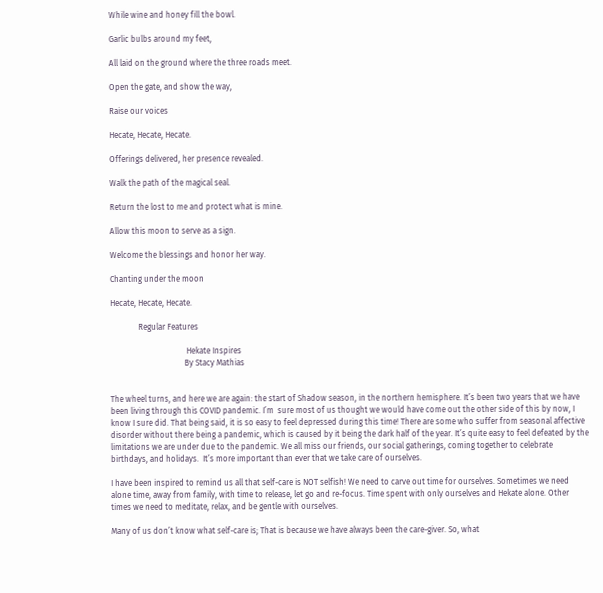While wine and honey fill the bowl.

Garlic bulbs around my feet,

All laid on the ground where the three roads meet.

Open the gate, and show the way,

Raise our voices

Hecate, Hecate, Hecate.

Offerings delivered, her presence revealed.

Walk the path of the magical seal.

Return the lost to me and protect what is mine.

Allow this moon to serve as a sign.

Welcome the blessings and honor her way.

Chanting under the moon

Hecate, Hecate, Hecate.

              Regular Features

                                      Hekate Inspires
                                     By Stacy Mathias


The wheel turns, and here we are again: the start of Shadow season, in the northern hemisphere. It’s been two years that we have been living through this COVID pandemic. I’m  sure most of us thought we would have come out the other side of this by now, I know I sure did. That being said, it is so easy to feel depressed during this time! There are some who suffer from seasonal affective disorder without there being a pandemic, which is caused by it being the dark half of the year. It’s quite easy to feel defeated by the limitations we are under due to the pandemic. We all miss our friends, our social gatherings, coming together to celebrate birthdays, and holidays.  It’s more important than ever that we take care of ourselves.

I have been inspired to remind us all that self-care is NOT selfish! We need to carve out time for ourselves. Sometimes we need alone time, away from family, with time to release, let go and re-focus. Time spent with only ourselves and Hekate alone. Other times we need to meditate, relax, and be gentle with ourselves.

Many of us don’t know what self-care is; That is because we have always been the care-giver. So, what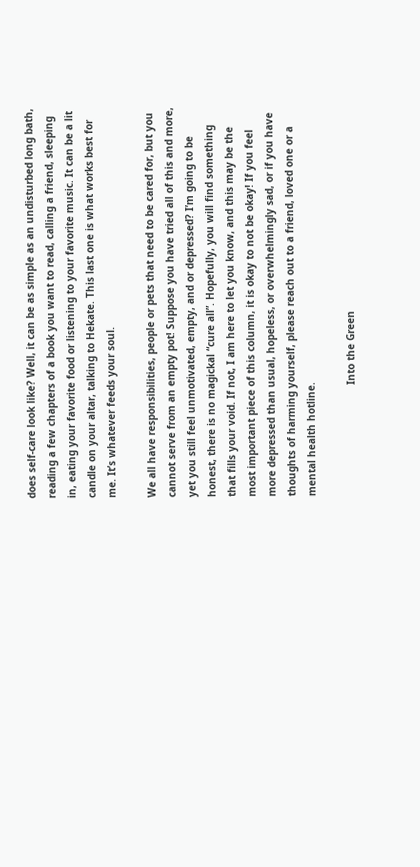does self-care look like? Well, it can be as simple as an undisturbed long bath, reading a few chapters of a book you want to read, calling a friend, sleeping in, eating your favorite food or listening to your favorite music. It can be a lit candle on your altar, talking to Hekate. This last one is what works best for me. It’s whatever feeds your soul.

We all have responsibilities, people or pets that need to be cared for, but you cannot serve from an empty pot! Suppose you have tried all of this and more, yet you still feel unmotivated, empty, and or depressed? I’m going to be honest, there is no magickal “cure all”. Hopefully, you will find something that fills your void. If not, I am here to let you know, and this may be the most important piece of this column, it is okay to not be okay! If you feel more depressed than usual, hopeless, or overwhelmingly sad, or if you have thoughts of harming yourself, please reach out to a friend, loved one or a mental health hotline.

                                     Into the Green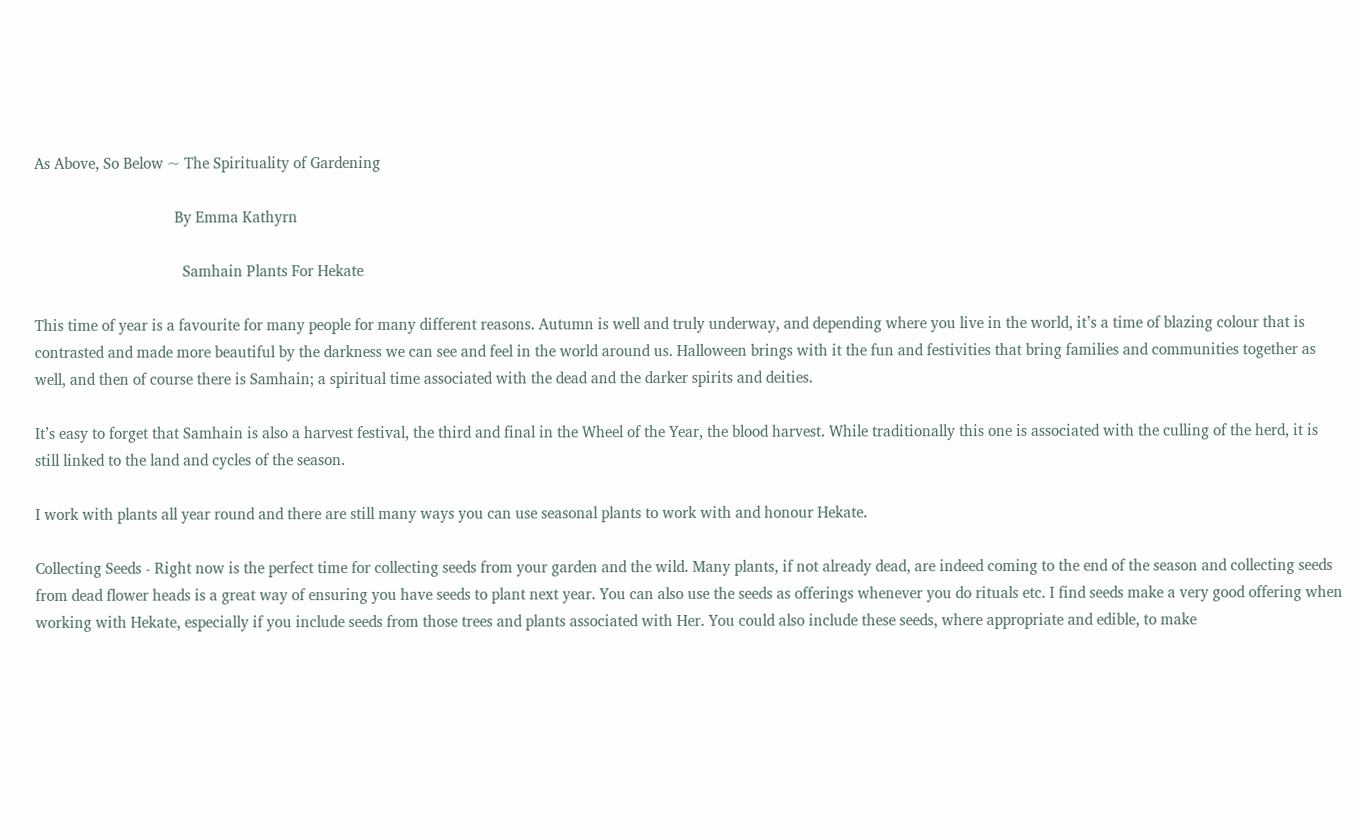As Above, So Below ~ The Spirituality of Gardening

                                   By Emma Kathyrn

                                     Samhain Plants For Hekate

This time of year is a favourite for many people for many different reasons. Autumn is well and truly underway, and depending where you live in the world, it’s a time of blazing colour that is contrasted and made more beautiful by the darkness we can see and feel in the world around us. Halloween brings with it the fun and festivities that bring families and communities together as well, and then of course there is Samhain; a spiritual time associated with the dead and the darker spirits and deities.

It’s easy to forget that Samhain is also a harvest festival, the third and final in the Wheel of the Year, the blood harvest. While traditionally this one is associated with the culling of the herd, it is still linked to the land and cycles of the season.

I work with plants all year round and there are still many ways you can use seasonal plants to work with and honour Hekate.

Collecting Seeds - Right now is the perfect time for collecting seeds from your garden and the wild. Many plants, if not already dead, are indeed coming to the end of the season and collecting seeds from dead flower heads is a great way of ensuring you have seeds to plant next year. You can also use the seeds as offerings whenever you do rituals etc. I find seeds make a very good offering when working with Hekate, especially if you include seeds from those trees and plants associated with Her. You could also include these seeds, where appropriate and edible, to make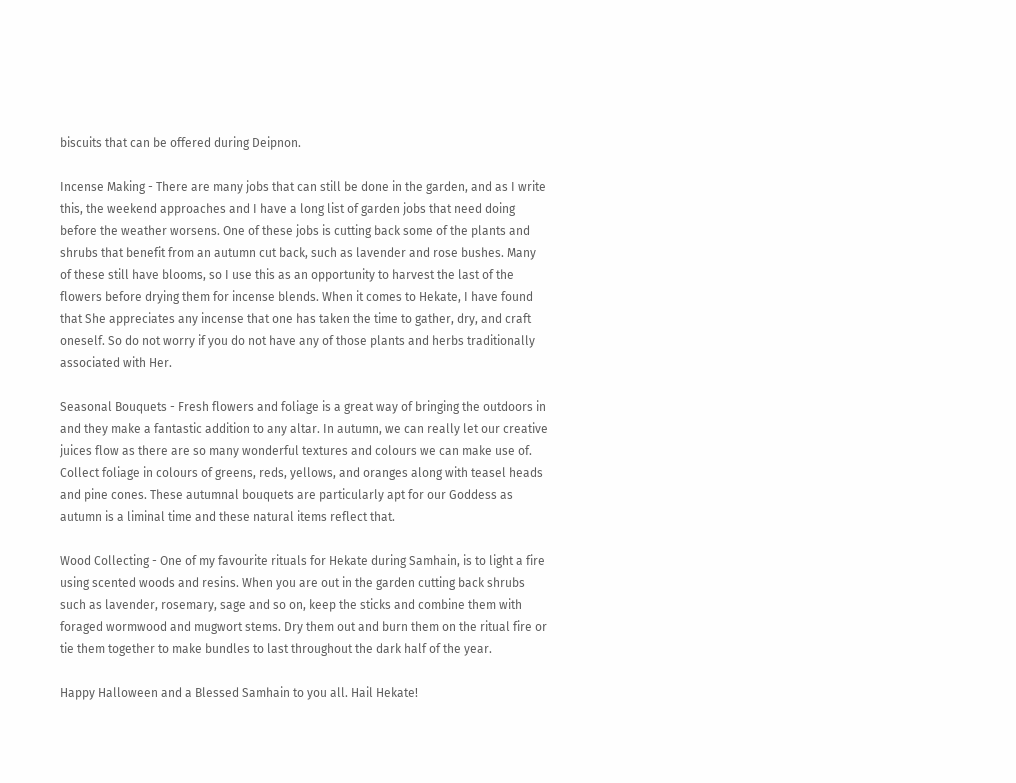biscuits that can be offered during Deipnon.

Incense Making - There are many jobs that can still be done in the garden, and as I write this, the weekend approaches and I have a long list of garden jobs that need doing before the weather worsens. One of these jobs is cutting back some of the plants and shrubs that benefit from an autumn cut back, such as lavender and rose bushes. Many of these still have blooms, so I use this as an opportunity to harvest the last of the flowers before drying them for incense blends. When it comes to Hekate, I have found that She appreciates any incense that one has taken the time to gather, dry, and craft oneself. So do not worry if you do not have any of those plants and herbs traditionally associated with Her.

Seasonal Bouquets - Fresh flowers and foliage is a great way of bringing the outdoors in and they make a fantastic addition to any altar. In autumn, we can really let our creative juices flow as there are so many wonderful textures and colours we can make use of. Collect foliage in colours of greens, reds, yellows, and oranges along with teasel heads and pine cones. These autumnal bouquets are particularly apt for our Goddess as autumn is a liminal time and these natural items reflect that.

Wood Collecting - One of my favourite rituals for Hekate during Samhain, is to light a fire using scented woods and resins. When you are out in the garden cutting back shrubs such as lavender, rosemary, sage and so on, keep the sticks and combine them with foraged wormwood and mugwort stems. Dry them out and burn them on the ritual fire or tie them together to make bundles to last throughout the dark half of the year.

Happy Halloween and a Blessed Samhain to you all. Hail Hekate!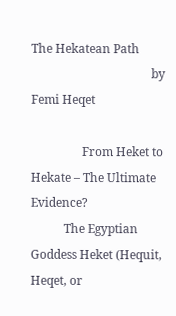The Hekatean Path
                                        by Femi Heqet

                 From Heket to Hekate – The Ultimate Evidence?
           The Egyptian Goddess Heket (Hequit, Heqet, or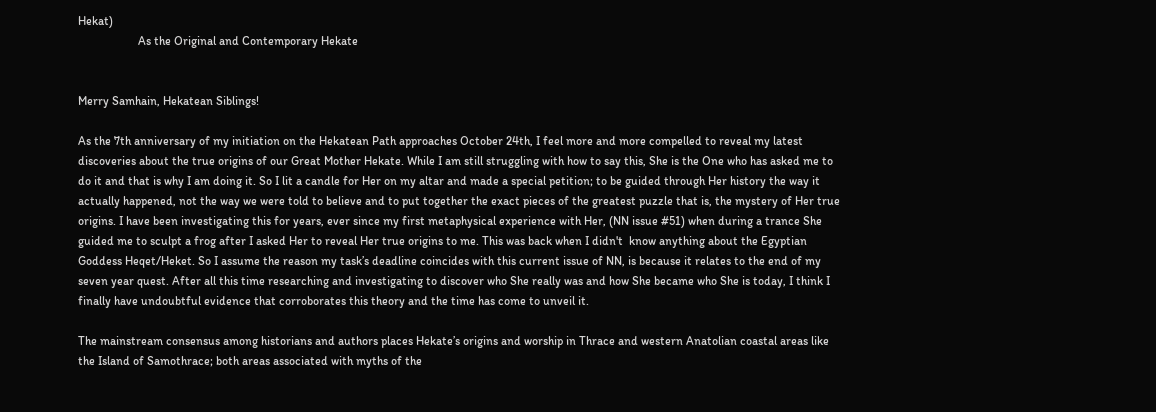Hekat)
                    As the Original and Contemporary Hekate


Merry Samhain, Hekatean Siblings!

As the 7th anniversary of my initiation on the Hekatean Path approaches October 24th, I feel more and more compelled to reveal my latest discoveries about the true origins of our Great Mother Hekate. While I am still struggling with how to say this, She is the One who has asked me to do it and that is why I am doing it. So I lit a candle for Her on my altar and made a special petition; to be guided through Her history the way it actually happened, not the way we were told to believe and to put together the exact pieces of the greatest puzzle that is, the mystery of Her true origins. I have been investigating this for years, ever since my first metaphysical experience with Her, (NN issue #51) when during a trance She guided me to sculpt a frog after I asked Her to reveal Her true origins to me. This was back when I didn't  know anything about the Egyptian Goddess Heqet/Heket. So I assume the reason my task’s deadline coincides with this current issue of NN, is because it relates to the end of my seven year quest. After all this time researching and investigating to discover who She really was and how She became who She is today, I think I finally have undoubtful evidence that corroborates this theory and the time has come to unveil it.

The mainstream consensus among historians and authors places Hekate’s origins and worship in Thrace and western Anatolian coastal areas like the Island of Samothrace; both areas associated with myths of the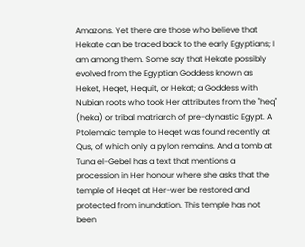Amazons. Yet there are those who believe that Hekate can be traced back to the early Egyptians; I am among them. Some say that Hekate possibly evolved from the Egyptian Goddess known as Heket, Heqet, Hequit, or Hekat; a Goddess with Nubian roots who took Her attributes from the "heq" (heka) or tribal matriarch of pre-dynastic Egypt. A Ptolemaic temple to Heqet was found recently at Qus, of which only a pylon remains. And a tomb at Tuna el-Gebel has a text that mentions a procession in Her honour where she asks that the temple of Heqet at Her-wer be restored and protected from inundation. This temple has not been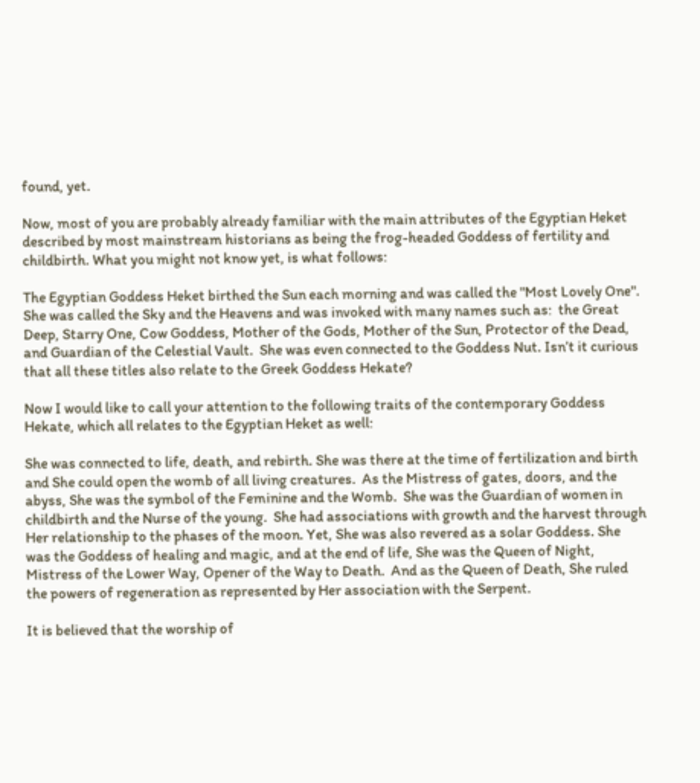found, yet.

Now, most of you are probably already familiar with the main attributes of the Egyptian Heket described by most mainstream historians as being the frog-headed Goddess of fertility and childbirth. What you might not know yet, is what follows:

The Egyptian Goddess Heket birthed the Sun each morning and was called the "Most Lovely One".  She was called the Sky and the Heavens and was invoked with many names such as:  the Great Deep, Starry One, Cow Goddess, Mother of the Gods, Mother of the Sun, Protector of the Dead, and Guardian of the Celestial Vault.  She was even connected to the Goddess Nut. Isn’t it curious that all these titles also relate to the Greek Goddess Hekate?

Now I would like to call your attention to the following traits of the contemporary Goddess Hekate, which all relates to the Egyptian Heket as well:

She was connected to life, death, and rebirth. She was there at the time of fertilization and birth and She could open the womb of all living creatures.  As the Mistress of gates, doors, and the abyss, She was the symbol of the Feminine and the Womb.  She was the Guardian of women in childbirth and the Nurse of the young.  She had associations with growth and the harvest through Her relationship to the phases of the moon. Yet, She was also revered as a solar Goddess. She was the Goddess of healing and magic, and at the end of life, She was the Queen of Night, Mistress of the Lower Way, Opener of the Way to Death.  And as the Queen of Death, She ruled the powers of regeneration as represented by Her association with the Serpent.

It is believed that the worship of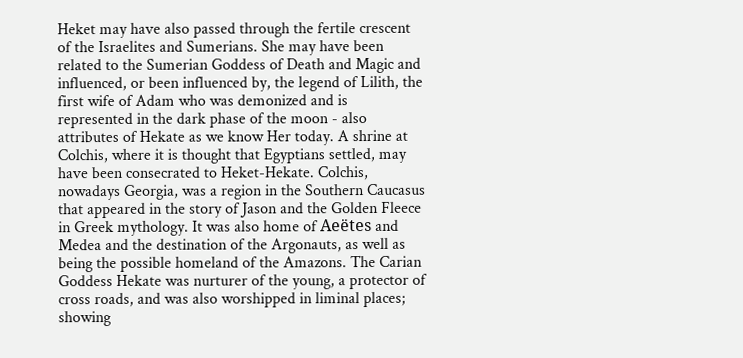Heket may have also passed through the fertile crescent of the Israelites and Sumerians. She may have been related to the Sumerian Goddess of Death and Magic and influenced, or been influenced by, the legend of Lilith, the first wife of Adam who was demonized and is represented in the dark phase of the moon - also attributes of Hekate as we know Her today. A shrine at Colchis, where it is thought that Egyptians settled, may have been consecrated to Heket-Hekate. Colchis, nowadays Georgia, was a region in the Southern Caucasus that appeared in the story of Jason and the Golden Fleece in Greek mythology. It was also home of Aeëtes and Medea and the destination of the Argonauts, as well as being the possible homeland of the Amazons. The Carian Goddess Hekate was nurturer of the young, a protector of cross roads, and was also worshipped in liminal places; showing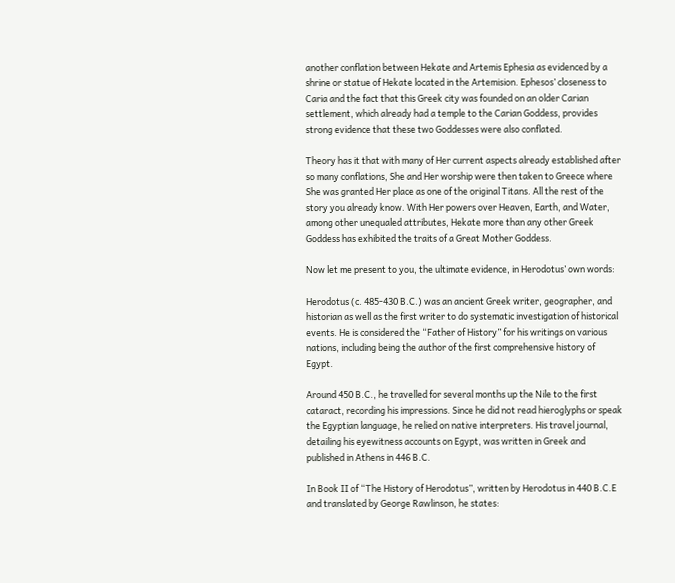another conflation between Hekate and Artemis Ephesia as evidenced by a shrine or statue of Hekate located in the Artemision. Ephesos’ closeness to Caria and the fact that this Greek city was founded on an older Carian settlement, which already had a temple to the Carian Goddess, provides strong evidence that these two Goddesses were also conflated.

Theory has it that with many of Her current aspects already established after so many conflations, She and Her worship were then taken to Greece where She was granted Her place as one of the original Titans. All the rest of the story you already know. With Her powers over Heaven, Earth, and Water, among other unequaled attributes, Hekate more than any other Greek Goddess has exhibited the traits of a Great Mother Goddess.

Now let me present to you, the ultimate evidence, in Herodotus’ own words:

Herodotus (c. 485-430 B.C.) was an ancient Greek writer, geographer, and historian as well as the first writer to do systematic investigation of historical events. He is considered the “Father of History” for his writings on various nations, including being the author of the first comprehensive history of Egypt.

Around 450 B.C., he travelled for several months up the Nile to the first cataract, recording his impressions. Since he did not read hieroglyphs or speak the Egyptian language, he relied on native interpreters. His travel journal, detailing his eyewitness accounts on Egypt, was written in Greek and published in Athens in 446 B.C.

In Book II of “The History of Herodotus”, written by Herodotus in 440 B.C.E and translated by George Rawlinson, he states: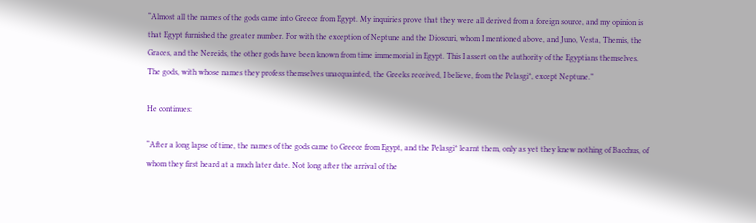“Almost all the names of the gods came into Greece from Egypt. My inquiries prove that they were all derived from a foreign source, and my opinion is that Egypt furnished the greater number. For with the exception of Neptune and the Dioscuri, whom I mentioned above, and Juno, Vesta, Themis, the Graces, and the Nereids, the other gods have been known from time immemorial in Egypt. This I assert on the authority of the Egyptians themselves. The gods, with whose names they profess themselves unacquainted, the Greeks received, I believe, from the Pelasgi*, except Neptune.”

He continues:

“After a long lapse of time, the names of the gods came to Greece from Egypt, and the Pelasgi* learnt them, only as yet they knew nothing of Bacchus, of whom they first heard at a much later date. Not long after the arrival of the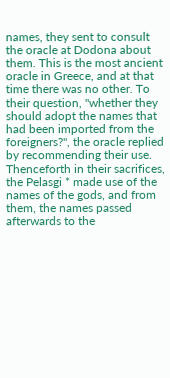names, they sent to consult the oracle at Dodona about them. This is the most ancient oracle in Greece, and at that time there was no other. To their question, "whether they should adopt the names that had been imported from the foreigners?", the oracle replied by recommending their use. Thenceforth in their sacrifices, the Pelasgi * made use of the names of the gods, and from them, the names passed afterwards to the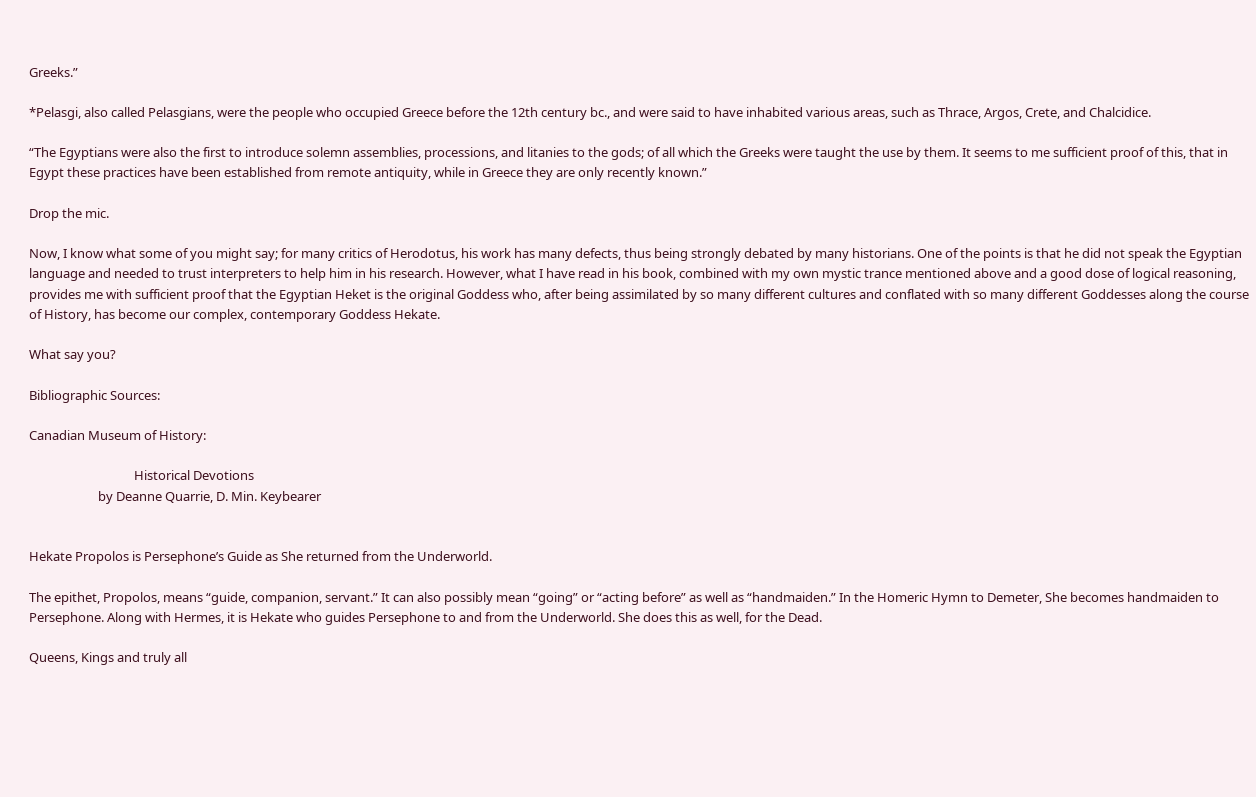Greeks.”

*Pelasgi, also called Pelasgians, were the people who occupied Greece before the 12th century bc., and were said to have inhabited various areas, such as Thrace, Argos, Crete, and Chalcidice.

“The Egyptians were also the first to introduce solemn assemblies, processions, and litanies to the gods; of all which the Greeks were taught the use by them. It seems to me sufficient proof of this, that in Egypt these practices have been established from remote antiquity, while in Greece they are only recently known.”

Drop the mic.

Now, I know what some of you might say; for many critics of Herodotus, his work has many defects, thus being strongly debated by many historians. One of the points is that he did not speak the Egyptian language and needed to trust interpreters to help him in his research. However, what I have read in his book, combined with my own mystic trance mentioned above and a good dose of logical reasoning, provides me with sufficient proof that the Egyptian Heket is the original Goddess who, after being assimilated by so many different cultures and conflated with so many different Goddesses along the course of History, has become our complex, contemporary Goddess Hekate.

What say you?

Bibliographic Sources:

Canadian Museum of History:

                                   Historical Devotions
                       by Deanne Quarrie, D. Min. Keybearer


Hekate Propolos is Persephone’s Guide as She returned from the Underworld.

The epithet, Propolos, means “guide, companion, servant.” It can also possibly mean “going” or “acting before” as well as “handmaiden.” In the Homeric Hymn to Demeter, She becomes handmaiden to Persephone. Along with Hermes, it is Hekate who guides Persephone to and from the Underworld. She does this as well, for the Dead.

Queens, Kings and truly all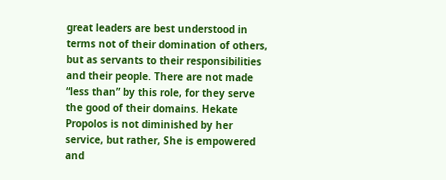great leaders are best understood in terms not of their domination of others, but as servants to their responsibilities and their people. There are not made “less than” by this role, for they serve the good of their domains. Hekate Propolos is not diminished by her service, but rather, She is empowered and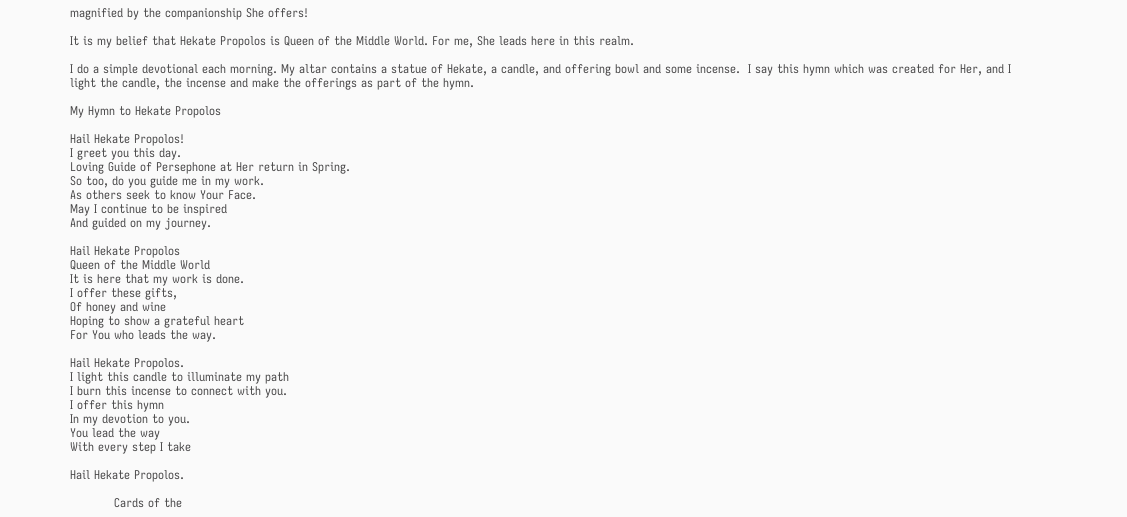magnified by the companionship She offers!

It is my belief that Hekate Propolos is Queen of the Middle World. For me, She leads here in this realm.

I do a simple devotional each morning. My altar contains a statue of Hekate, a candle, and offering bowl and some incense.  I say this hymn which was created for Her, and I light the candle, the incense and make the offerings as part of the hymn.

My Hymn to Hekate Propolos

Hail Hekate Propolos!
I greet you this day.
Loving Guide of Persephone at Her return in Spring.
So too, do you guide me in my work.
As others seek to know Your Face.
May I continue to be inspired
And guided on my journey.

Hail Hekate Propolos
Queen of the Middle World
It is here that my work is done.
I offer these gifts,
Of honey and wine
Hoping to show a grateful heart
For You who leads the way.

Hail Hekate Propolos.
I light this candle to illuminate my path
I burn this incense to connect with you.
I offer this hymn
In my devotion to you.
You lead the way
With every step I take

Hail Hekate Propolos.

           Cards of the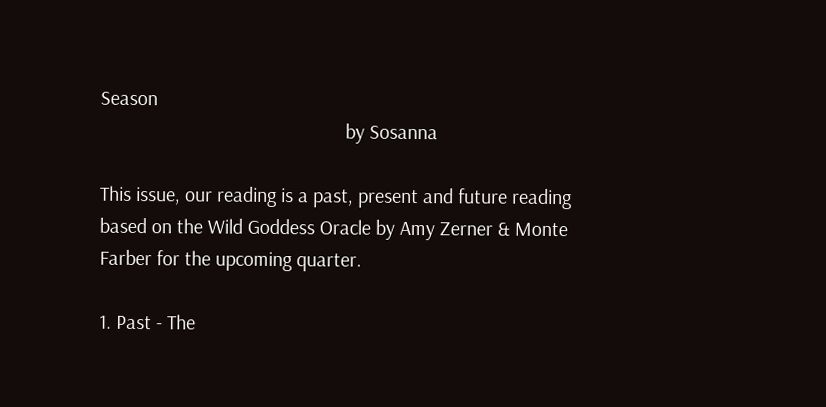Season
                                                 by Sosanna

This issue, our reading is a past, present and future reading based on the Wild Goddess Oracle by Amy Zerner & Monte Farber for the upcoming quarter.

1. Past - The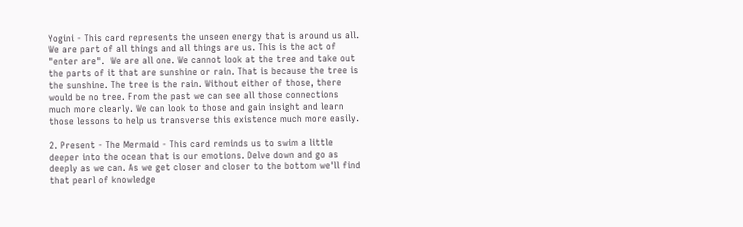Yogini - This card represents the unseen energy that is around us all.  We are part of all things and all things are us. This is the act of "enter are".  We are all one. We cannot look at the tree and take out the parts of it that are sunshine or rain. That is because the tree is the sunshine. The tree is the rain. Without either of those, there would be no tree. From the past we can see all those connections much more clearly. We can look to those and gain insight and learn those lessons to help us transverse this existence much more easily.

2. Present - The Mermaid - This card reminds us to swim a little deeper into the ocean that is our emotions. Delve down and go as deeply as we can. As we get closer and closer to the bottom we'll find that pearl of knowledge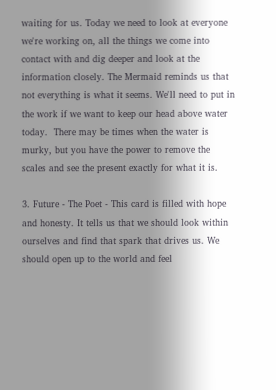waiting for us. Today we need to look at everyone we're working on, all the things we come into contact with and dig deeper and look at the information closely. The Mermaid reminds us that not everything is what it seems. We'll need to put in the work if we want to keep our head above water today.  There may be times when the water is murky, but you have the power to remove the scales and see the present exactly for what it is.

3. Future - The Poet - This card is filled with hope and honesty. It tells us that we should look within ourselves and find that spark that drives us. We should open up to the world and feel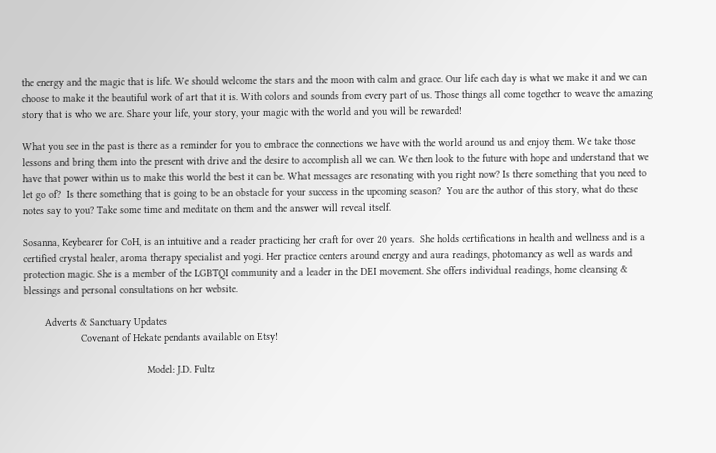the energy and the magic that is life. We should welcome the stars and the moon with calm and grace. Our life each day is what we make it and we can choose to make it the beautiful work of art that it is. With colors and sounds from every part of us. Those things all come together to weave the amazing story that is who we are. Share your life, your story, your magic with the world and you will be rewarded!

What you see in the past is there as a reminder for you to embrace the connections we have with the world around us and enjoy them. We take those lessons and bring them into the present with drive and the desire to accomplish all we can. We then look to the future with hope and understand that we have that power within us to make this world the best it can be. What messages are resonating with you right now? Is there something that you need to let go of?  Is there something that is going to be an obstacle for your success in the upcoming season?  You are the author of this story, what do these notes say to you? Take some time and meditate on them and the answer will reveal itself.

Sosanna, Keybearer for CoH, is an intuitive and a reader practicing her craft for over 20 years.  She holds certifications in health and wellness and is a certified crystal healer, aroma therapy specialist and yogi. Her practice centers around energy and aura readings, photomancy as well as wards and protection magic. She is a member of the LGBTQI community and a leader in the DEI movement. She offers individual readings, home cleansing & blessings and personal consultations on her website.

       Adverts & Sanctuary Updates
                   Covenant of Hekate pendants available on Etsy!

                                         Model: J.D. Fultz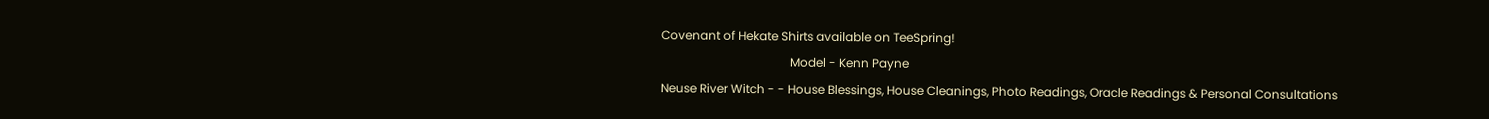Covenant of Hekate Shirts available on TeeSpring!
                                           Model - Kenn Payne
Neuse River Witch - - House Blessings, House Cleanings, Photo Readings, Oracle Readings & Personal Consultations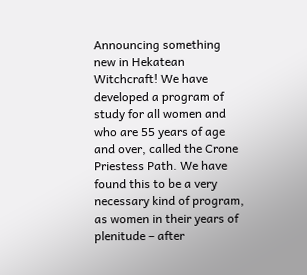Announcing something new in Hekatean Witchcraft! We have developed a program of study for all women and who are 55 years of age and over, called the Crone Priestess Path. We have found this to be a very necessary kind of program, as women in their years of plenitude – after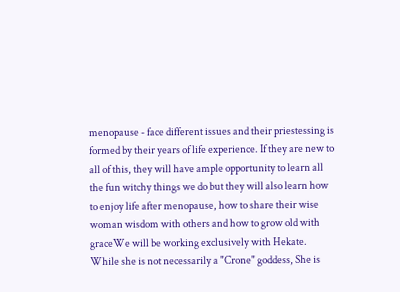menopause - face different issues and their priestessing is formed by their years of life experience. If they are new to all of this, they will have ample opportunity to learn all the fun witchy things we do but they will also learn how to enjoy life after menopause, how to share their wise woman wisdom with others and how to grow old with graceWe will be working exclusively with Hekate.  While she is not necessarily a "Crone" goddess, She is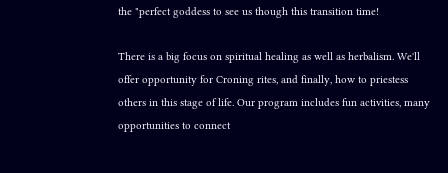the "perfect goddess to see us though this transition time!

There is a big focus on spiritual healing as well as herbalism. We'll offer opportunity for Croning rites, and finally, how to priestess others in this stage of life. Our program includes fun activities, many opportunities to connect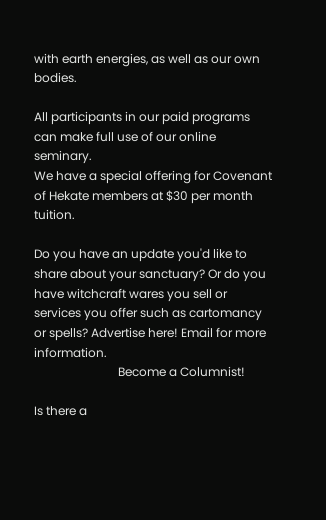with earth energies, as well as our own bodies.

All participants in our paid programs can make full use of our online seminary.
We have a special offering for Covenant of Hekate members at $30 per month tuition.

Do you have an update you'd like to share about your sanctuary? Or do you have witchcraft wares you sell or services you offer such as cartomancy or spells? Advertise here! Email for more information.
                            Become a Columnist!

Is there a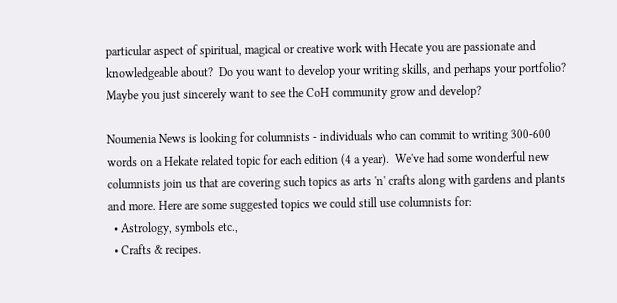particular aspect of spiritual, magical or creative work with Hecate you are passionate and knowledgeable about?  Do you want to develop your writing skills, and perhaps your portfolio?  Maybe you just sincerely want to see the CoH community grow and develop?

Noumenia News is looking for columnists - individuals who can commit to writing 300-600 words on a Hekate related topic for each edition (4 a year).  We've had some wonderful new columnists join us that are covering such topics as arts 'n' crafts along with gardens and plants and more. Here are some suggested topics we could still use columnists for:
  • Astrology, symbols etc.,
  • Crafts & recipes.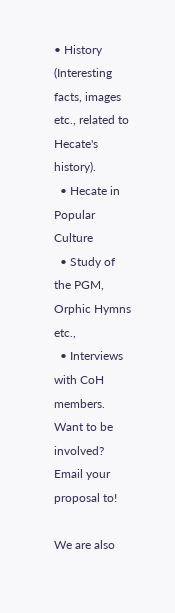• History (Interesting facts, images etc., related to Hecate's history).
  • Hecate in Popular Culture
  • Study of the PGM, Orphic Hymns etc.,
  • Interviews with CoH members.
Want to be involved?  Email your proposal to!

We are also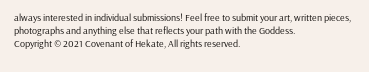always interested in individual submissions! Feel free to submit your art, written pieces, photographs and anything else that reflects your path with the Goddess.
Copyright © 2021 Covenant of Hekate, All rights reserved.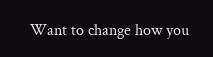Want to change how you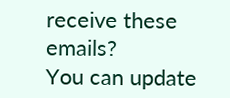receive these emails?
You can update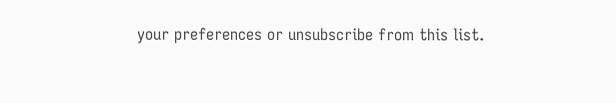your preferences or unsubscribe from this list.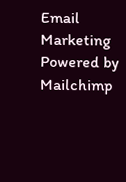Email Marketing Powered by Mailchimp